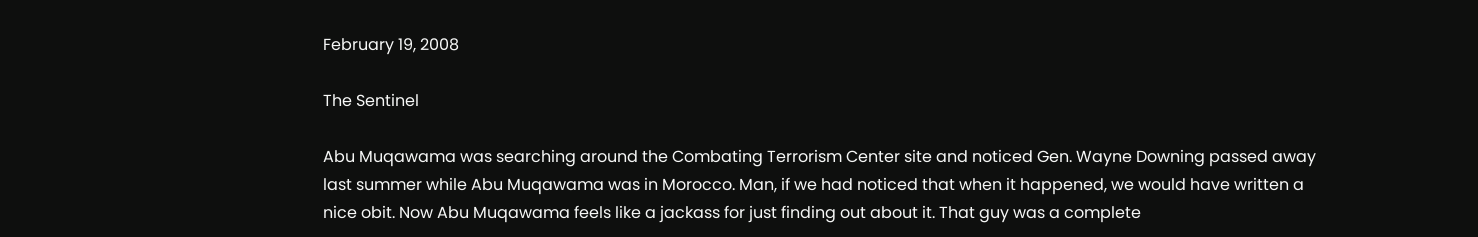February 19, 2008

The Sentinel

Abu Muqawama was searching around the Combating Terrorism Center site and noticed Gen. Wayne Downing passed away last summer while Abu Muqawama was in Morocco. Man, if we had noticed that when it happened, we would have written a nice obit. Now Abu Muqawama feels like a jackass for just finding out about it. That guy was a complete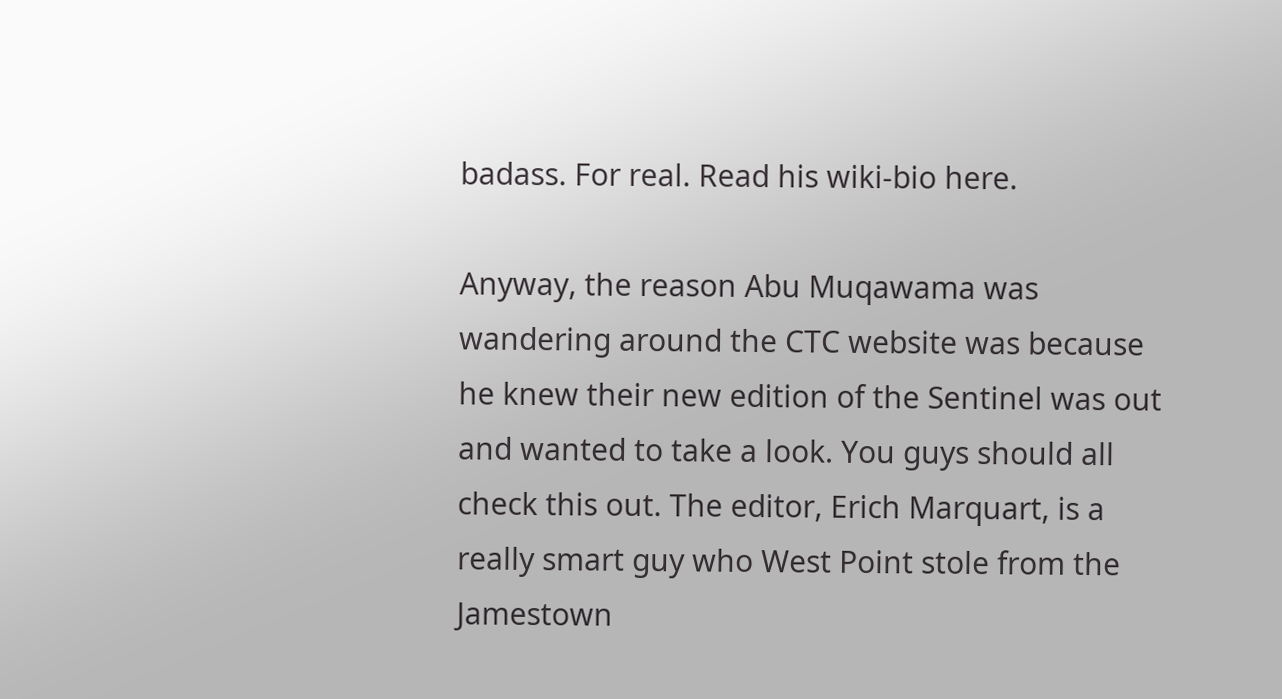badass. For real. Read his wiki-bio here.

Anyway, the reason Abu Muqawama was wandering around the CTC website was because he knew their new edition of the Sentinel was out and wanted to take a look. You guys should all check this out. The editor, Erich Marquart, is a really smart guy who West Point stole from the Jamestown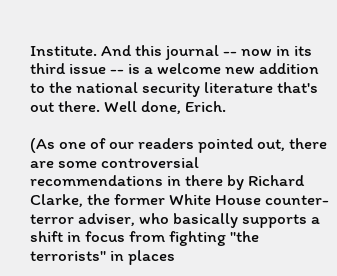Institute. And this journal -- now in its third issue -- is a welcome new addition to the national security literature that's out there. Well done, Erich.

(As one of our readers pointed out, there are some controversial recommendations in there by Richard Clarke, the former White House counter-terror adviser, who basically supports a shift in focus from fighting "the terrorists" in places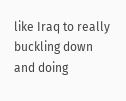like Iraq to really buckling down and doing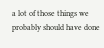a lot of those things we probably should have done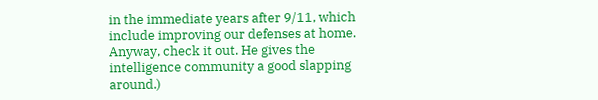in the immediate years after 9/11, which include improving our defenses at home. Anyway, check it out. He gives the intelligence community a good slapping around.)